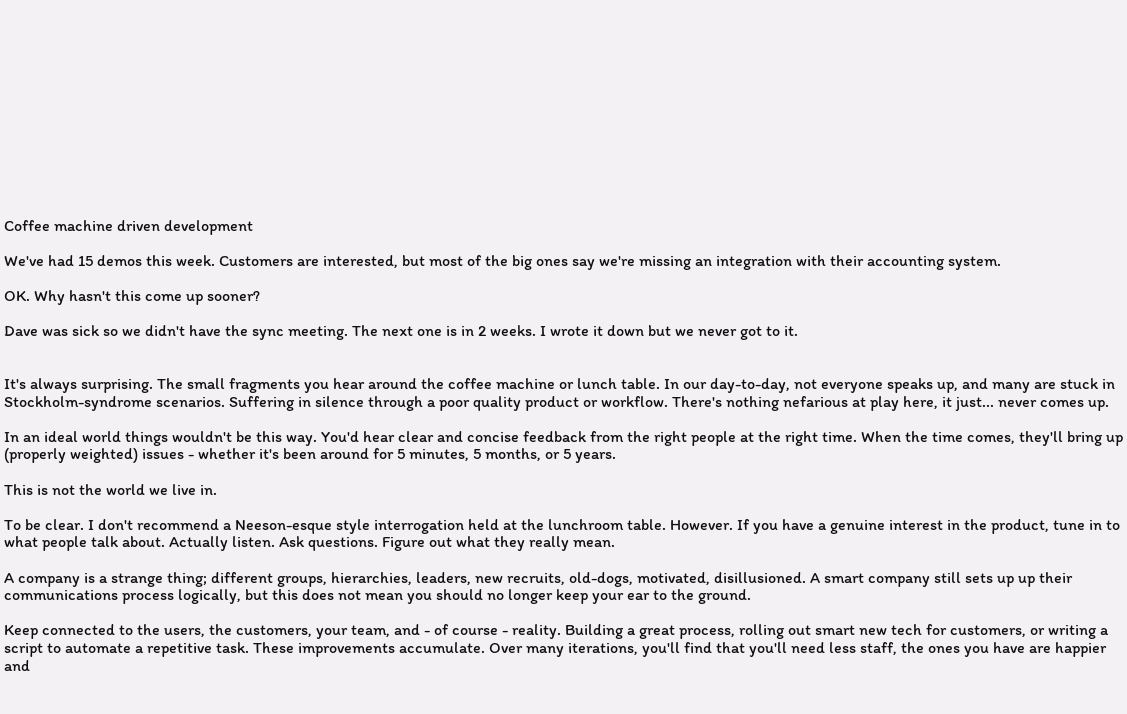Coffee machine driven development

We've had 15 demos this week. Customers are interested, but most of the big ones say we're missing an integration with their accounting system.

OK. Why hasn't this come up sooner?

Dave was sick so we didn't have the sync meeting. The next one is in 2 weeks. I wrote it down but we never got to it.


It's always surprising. The small fragments you hear around the coffee machine or lunch table. In our day-to-day, not everyone speaks up, and many are stuck in Stockholm-syndrome scenarios. Suffering in silence through a poor quality product or workflow. There's nothing nefarious at play here, it just... never comes up.

In an ideal world things wouldn't be this way. You'd hear clear and concise feedback from the right people at the right time. When the time comes, they'll bring up (properly weighted) issues - whether it's been around for 5 minutes, 5 months, or 5 years.

This is not the world we live in.

To be clear. I don't recommend a Neeson-esque style interrogation held at the lunchroom table. However. If you have a genuine interest in the product, tune in to what people talk about. Actually listen. Ask questions. Figure out what they really mean.

A company is a strange thing; different groups, hierarchies, leaders, new recruits, old-dogs, motivated, disillusioned. A smart company still sets up up their communications process logically, but this does not mean you should no longer keep your ear to the ground.

Keep connected to the users, the customers, your team, and - of course - reality. Building a great process, rolling out smart new tech for customers, or writing a script to automate a repetitive task. These improvements accumulate. Over many iterations, you'll find that you'll need less staff, the ones you have are happier and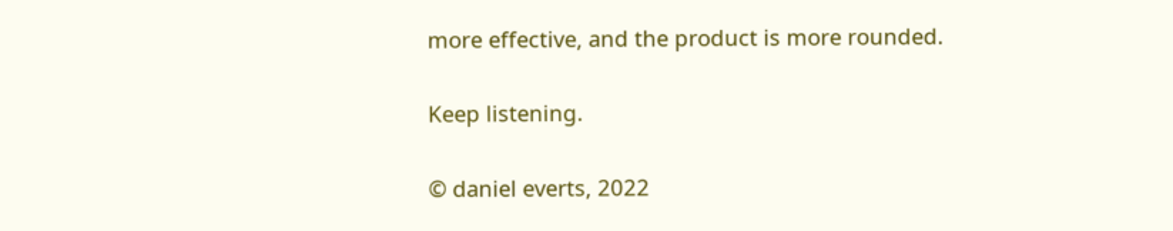more effective, and the product is more rounded.

Keep listening.

© daniel everts, 2022